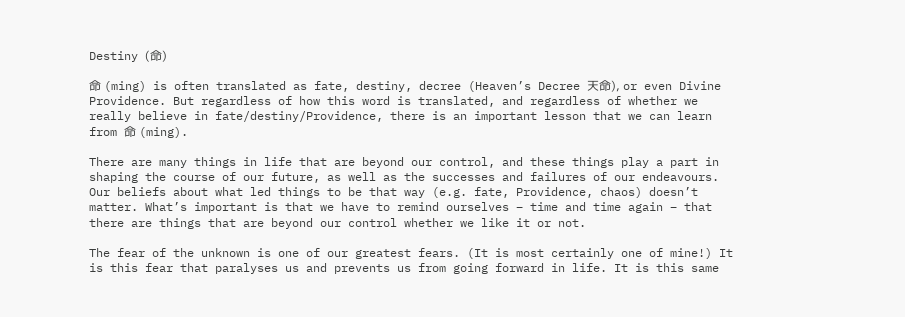Destiny (命)

命 (ming) is often translated as fate, destiny, decree (Heaven’s Decree 天命), or even Divine Providence. But regardless of how this word is translated, and regardless of whether we really believe in fate/destiny/Providence, there is an important lesson that we can learn from 命 (ming).

There are many things in life that are beyond our control, and these things play a part in shaping the course of our future, as well as the successes and failures of our endeavours. Our beliefs about what led things to be that way (e.g. fate, Providence, chaos) doesn’t matter. What’s important is that we have to remind ourselves – time and time again – that there are things that are beyond our control whether we like it or not.

The fear of the unknown is one of our greatest fears. (It is most certainly one of mine!) It is this fear that paralyses us and prevents us from going forward in life. It is this same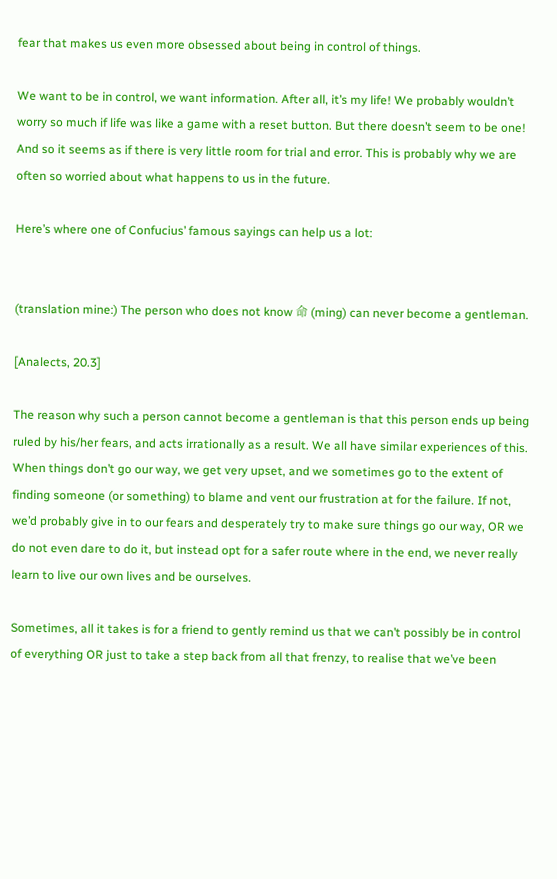fear that makes us even more obsessed about being in control of things.

We want to be in control, we want information. After all, it’s my life! We probably wouldn’t worry so much if life was like a game with a reset button. But there doesn’t seem to be one! And so it seems as if there is very little room for trial and error. This is probably why we are often so worried about what happens to us in the future.

Here’s where one of Confucius’ famous sayings can help us a lot:


(translation mine:) The person who does not know 命 (ming) can never become a gentleman.

[Analects, 20.3]

The reason why such a person cannot become a gentleman is that this person ends up being ruled by his/her fears, and acts irrationally as a result. We all have similar experiences of this. When things don’t go our way, we get very upset, and we sometimes go to the extent of finding someone (or something) to blame and vent our frustration at for the failure. If not, we’d probably give in to our fears and desperately try to make sure things go our way, OR we do not even dare to do it, but instead opt for a safer route where in the end, we never really learn to live our own lives and be ourselves.

Sometimes, all it takes is for a friend to gently remind us that we can’t possibly be in control of everything OR just to take a step back from all that frenzy, to realise that we’ve been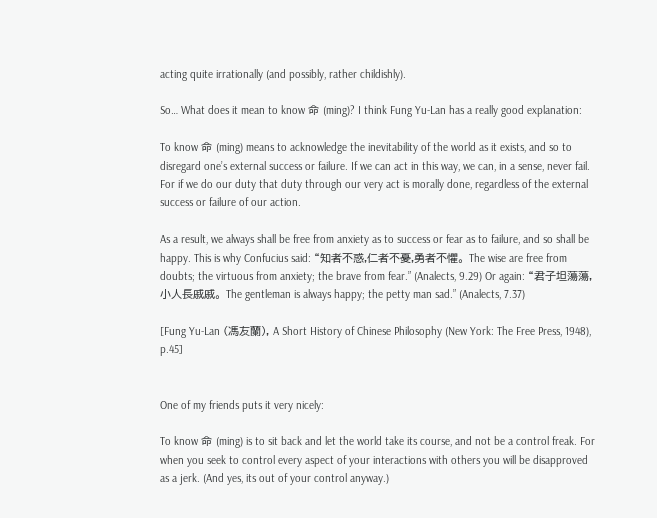acting quite irrationally (and possibly, rather childishly).

So… What does it mean to know 命 (ming)? I think Fung Yu-Lan has a really good explanation:

To know 命 (ming) means to acknowledge the inevitability of the world as it exists, and so to disregard one’s external success or failure. If we can act in this way, we can, in a sense, never fail. For if we do our duty that duty through our very act is morally done, regardless of the external success or failure of our action.

As a result, we always shall be free from anxiety as to success or fear as to failure, and so shall be happy. This is why Confucius said: “知者不惑,仁者不憂,勇者不懼。 The wise are free from doubts; the virtuous from anxiety; the brave from fear.” (Analects, 9.29) Or again: “君子坦蕩蕩,小人長戚戚。 The gentleman is always happy; the petty man sad.” (Analects, 7.37)

[Fung Yu-Lan (馮友蘭), A Short History of Chinese Philosophy (New York: The Free Press, 1948), p.45]


One of my friends puts it very nicely:

To know 命 (ming) is to sit back and let the world take its course, and not be a control freak. For when you seek to control every aspect of your interactions with others you will be disapproved as a jerk. (And yes, its out of your control anyway.)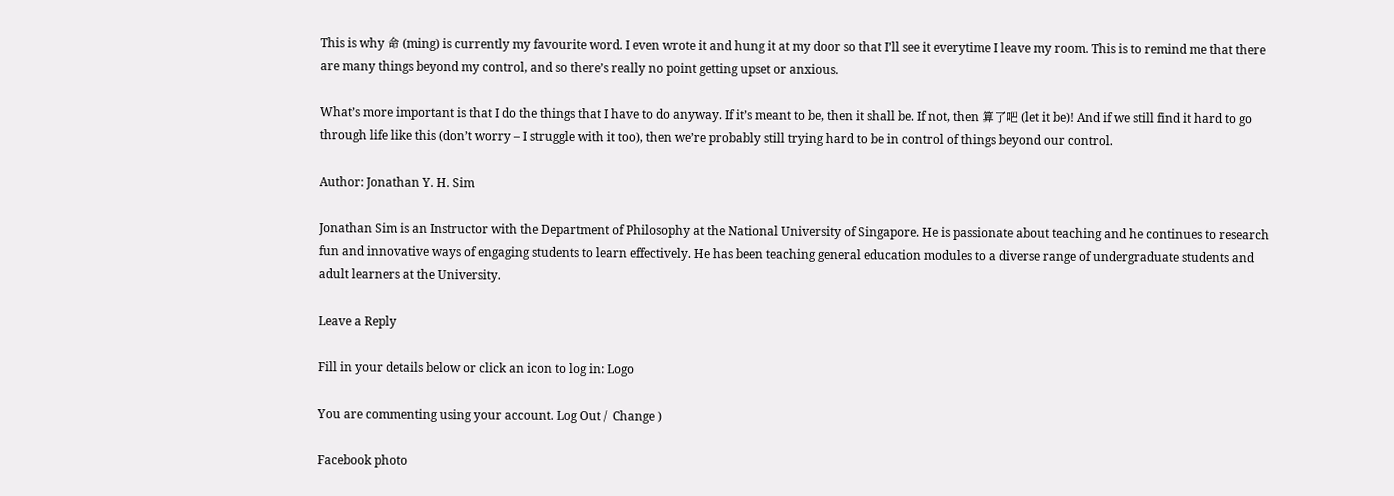This is why 命 (ming) is currently my favourite word. I even wrote it and hung it at my door so that I’ll see it everytime I leave my room. This is to remind me that there are many things beyond my control, and so there’s really no point getting upset or anxious.

What’s more important is that I do the things that I have to do anyway. If it’s meant to be, then it shall be. If not, then 算了吧 (let it be)! And if we still find it hard to go through life like this (don’t worry – I struggle with it too), then we’re probably still trying hard to be in control of things beyond our control.

Author: Jonathan Y. H. Sim

Jonathan Sim is an Instructor with the Department of Philosophy at the National University of Singapore. He is passionate about teaching and he continues to research fun and innovative ways of engaging students to learn effectively. He has been teaching general education modules to a diverse range of undergraduate students and adult learners at the University.

Leave a Reply

Fill in your details below or click an icon to log in: Logo

You are commenting using your account. Log Out /  Change )

Facebook photo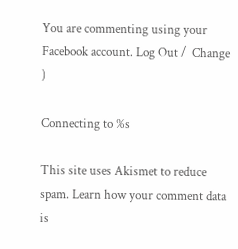You are commenting using your Facebook account. Log Out /  Change )

Connecting to %s

This site uses Akismet to reduce spam. Learn how your comment data is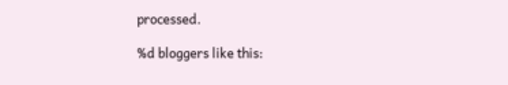processed.

%d bloggers like this: